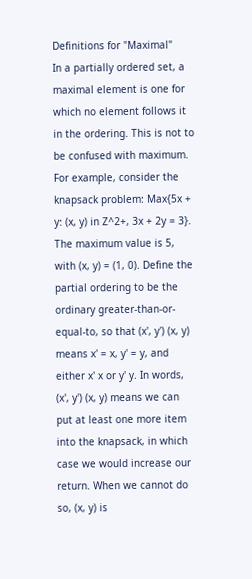Definitions for "Maximal"
In a partially ordered set, a maximal element is one for which no element follows it in the ordering. This is not to be confused with maximum. For example, consider the knapsack problem: Max{5x + y: (x, y) in Z^2+, 3x + 2y = 3}. The maximum value is 5, with (x, y) = (1, 0). Define the partial ordering to be the ordinary greater-than-or-equal-to, so that (x', y') (x, y) means x' = x, y' = y, and either x' x or y' y. In words, (x', y') (x, y) means we can put at least one more item into the knapsack, in which case we would increase our return. When we cannot do so, (x, y) is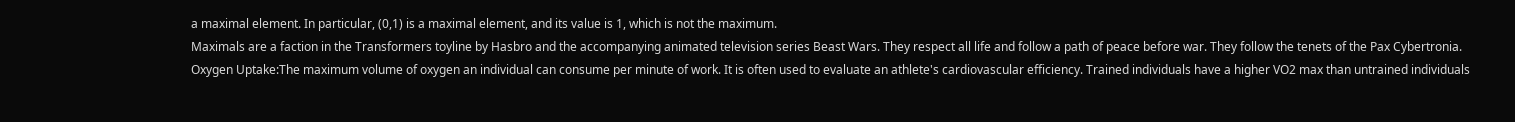a maximal element. In particular, (0,1) is a maximal element, and its value is 1, which is not the maximum.
Maximals are a faction in the Transformers toyline by Hasbro and the accompanying animated television series Beast Wars. They respect all life and follow a path of peace before war. They follow the tenets of the Pax Cybertronia.
Oxygen Uptake:The maximum volume of oxygen an individual can consume per minute of work. It is often used to evaluate an athlete's cardiovascular efficiency. Trained individuals have a higher VO2 max than untrained individuals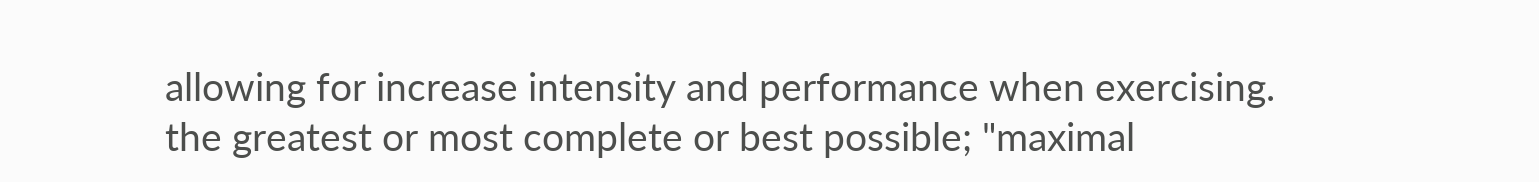allowing for increase intensity and performance when exercising.
the greatest or most complete or best possible; "maximal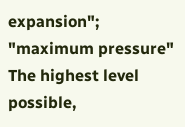expansion"; "maximum pressure"
The highest level possible,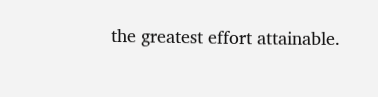the greatest effort attainable.